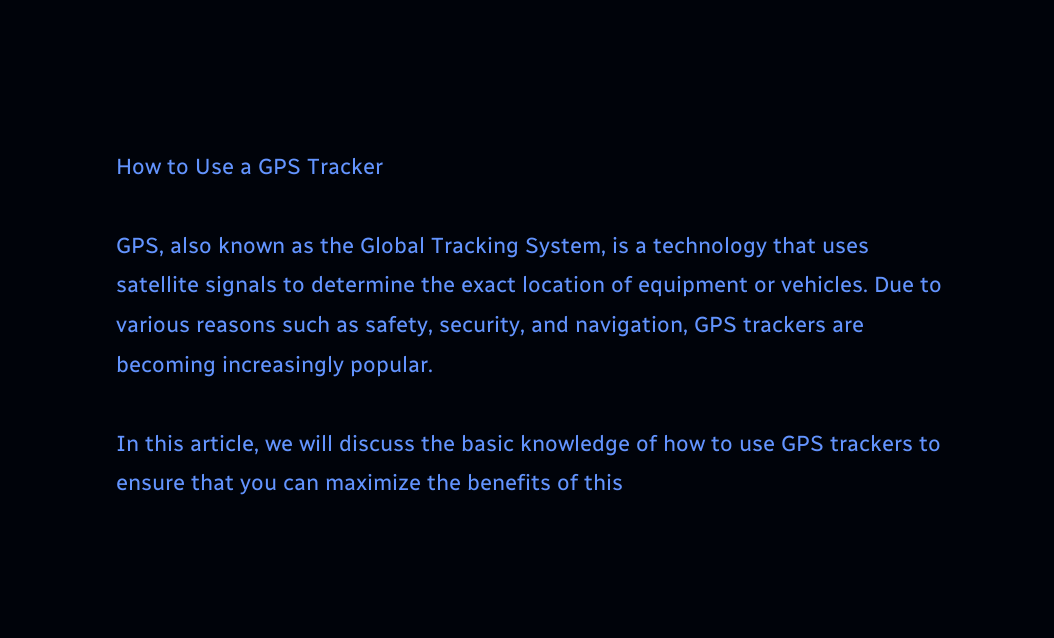How to Use a GPS Tracker

GPS, also known as the Global Tracking System, is a technology that uses satellite signals to determine the exact location of equipment or vehicles. Due to various reasons such as safety, security, and navigation, GPS trackers are becoming increasingly popular.

In this article, we will discuss the basic knowledge of how to use GPS trackers to ensure that you can maximize the benefits of this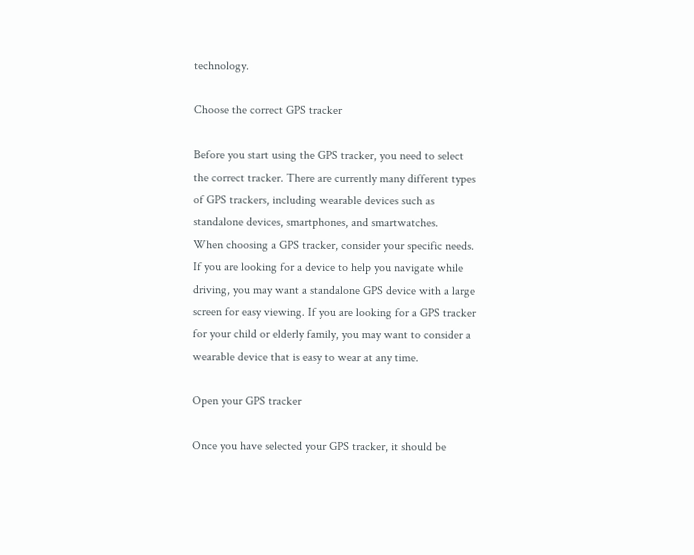technology.

Choose the correct GPS tracker

Before you start using the GPS tracker, you need to select the correct tracker. There are currently many different types of GPS trackers, including wearable devices such as standalone devices, smartphones, and smartwatches.
When choosing a GPS tracker, consider your specific needs. If you are looking for a device to help you navigate while driving, you may want a standalone GPS device with a large screen for easy viewing. If you are looking for a GPS tracker for your child or elderly family, you may want to consider a wearable device that is easy to wear at any time.

Open your GPS tracker

Once you have selected your GPS tracker, it should be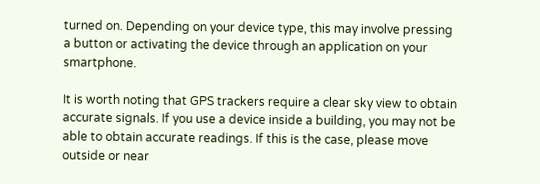turned on. Depending on your device type, this may involve pressing a button or activating the device through an application on your smartphone.

It is worth noting that GPS trackers require a clear sky view to obtain accurate signals. If you use a device inside a building, you may not be able to obtain accurate readings. If this is the case, please move outside or near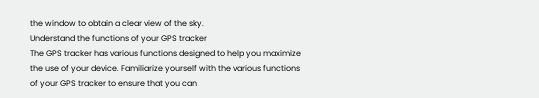the window to obtain a clear view of the sky.
Understand the functions of your GPS tracker
The GPS tracker has various functions designed to help you maximize the use of your device. Familiarize yourself with the various functions of your GPS tracker to ensure that you can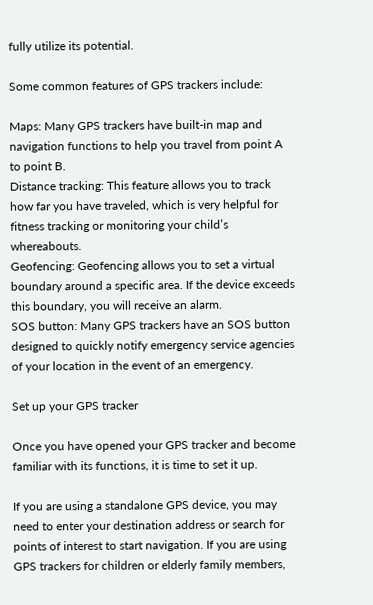fully utilize its potential.

Some common features of GPS trackers include:

Maps: Many GPS trackers have built-in map and navigation functions to help you travel from point A to point B.
Distance tracking: This feature allows you to track how far you have traveled, which is very helpful for fitness tracking or monitoring your child’s whereabouts.
Geofencing: Geofencing allows you to set a virtual boundary around a specific area. If the device exceeds this boundary, you will receive an alarm.
SOS button: Many GPS trackers have an SOS button designed to quickly notify emergency service agencies of your location in the event of an emergency.

Set up your GPS tracker

Once you have opened your GPS tracker and become familiar with its functions, it is time to set it up.

If you are using a standalone GPS device, you may need to enter your destination address or search for points of interest to start navigation. If you are using GPS trackers for children or elderly family members,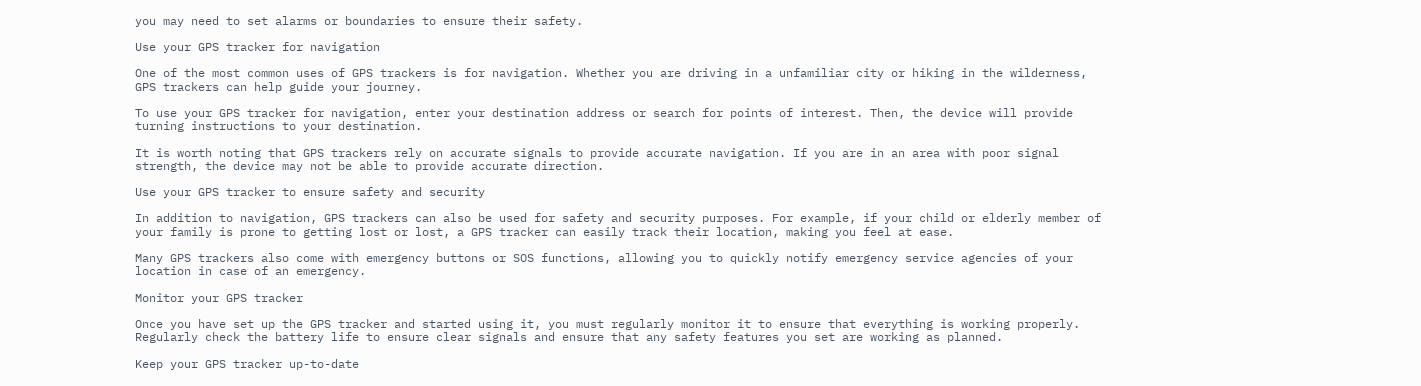you may need to set alarms or boundaries to ensure their safety.

Use your GPS tracker for navigation

One of the most common uses of GPS trackers is for navigation. Whether you are driving in a unfamiliar city or hiking in the wilderness, GPS trackers can help guide your journey.

To use your GPS tracker for navigation, enter your destination address or search for points of interest. Then, the device will provide turning instructions to your destination.

It is worth noting that GPS trackers rely on accurate signals to provide accurate navigation. If you are in an area with poor signal strength, the device may not be able to provide accurate direction.

Use your GPS tracker to ensure safety and security

In addition to navigation, GPS trackers can also be used for safety and security purposes. For example, if your child or elderly member of your family is prone to getting lost or lost, a GPS tracker can easily track their location, making you feel at ease.

Many GPS trackers also come with emergency buttons or SOS functions, allowing you to quickly notify emergency service agencies of your location in case of an emergency.

Monitor your GPS tracker

Once you have set up the GPS tracker and started using it, you must regularly monitor it to ensure that everything is working properly. Regularly check the battery life to ensure clear signals and ensure that any safety features you set are working as planned.

Keep your GPS tracker up-to-date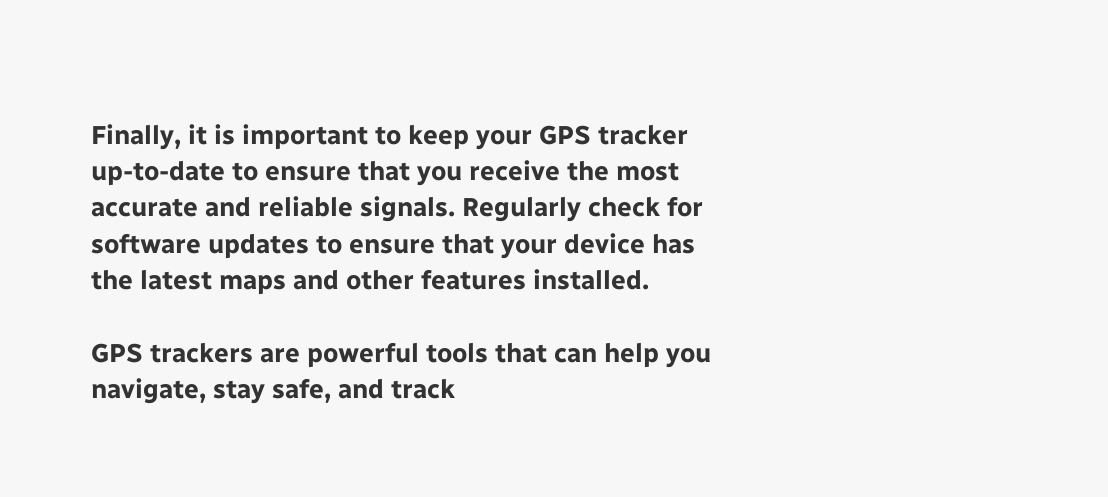Finally, it is important to keep your GPS tracker up-to-date to ensure that you receive the most accurate and reliable signals. Regularly check for software updates to ensure that your device has the latest maps and other features installed.

GPS trackers are powerful tools that can help you navigate, stay safe, and track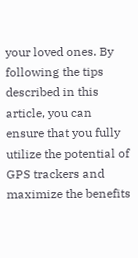your loved ones. By following the tips described in this article, you can ensure that you fully utilize the potential of GPS trackers and maximize the benefits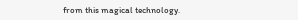from this magical technology.